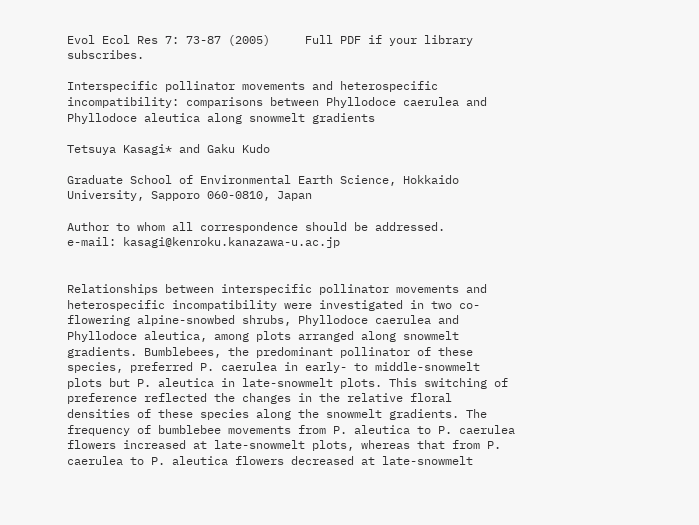Evol Ecol Res 7: 73-87 (2005)     Full PDF if your library subscribes.

Interspecific pollinator movements and heterospecific incompatibility: comparisons between Phyllodoce caerulea and Phyllodoce aleutica along snowmelt gradients

Tetsuya Kasagi* and Gaku Kudo

Graduate School of Environmental Earth Science, Hokkaido University, Sapporo 060-0810, Japan

Author to whom all correspondence should be addressed.
e-mail: kasagi@kenroku.kanazawa-u.ac.jp


Relationships between interspecific pollinator movements and heterospecific incompatibility were investigated in two co-flowering alpine-snowbed shrubs, Phyllodoce caerulea and Phyllodoce aleutica, among plots arranged along snowmelt gradients. Bumblebees, the predominant pollinator of these species, preferred P. caerulea in early- to middle-snowmelt plots but P. aleutica in late-snowmelt plots. This switching of preference reflected the changes in the relative floral densities of these species along the snowmelt gradients. The frequency of bumblebee movements from P. aleutica to P. caerulea flowers increased at late-snowmelt plots, whereas that from P. caerulea to P. aleutica flowers decreased at late-snowmelt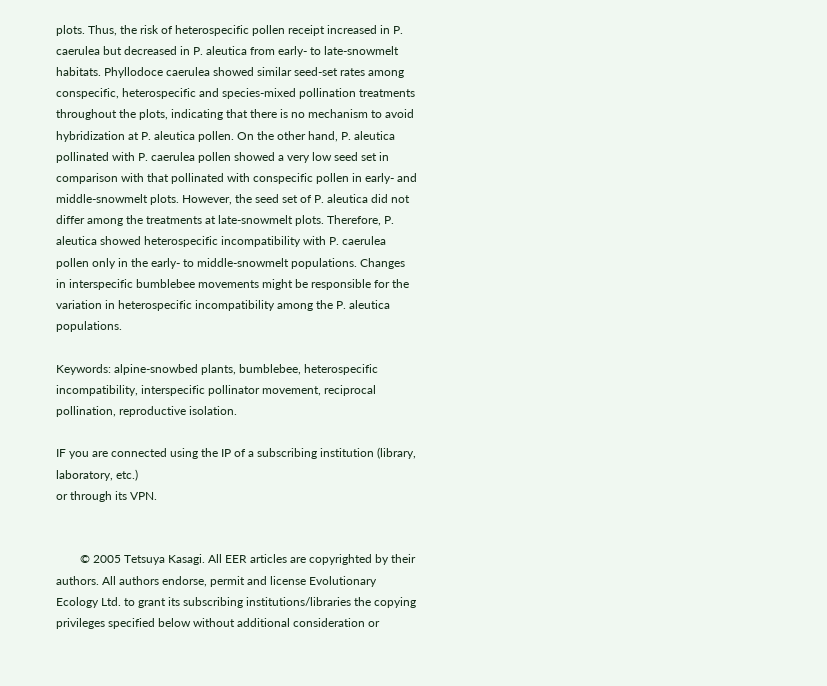plots. Thus, the risk of heterospecific pollen receipt increased in P. caerulea but decreased in P. aleutica from early- to late-snowmelt habitats. Phyllodoce caerulea showed similar seed-set rates among conspecific, heterospecific and species-mixed pollination treatments throughout the plots, indicating that there is no mechanism to avoid hybridization at P. aleutica pollen. On the other hand, P. aleutica pollinated with P. caerulea pollen showed a very low seed set in comparison with that pollinated with conspecific pollen in early- and middle-snowmelt plots. However, the seed set of P. aleutica did not differ among the treatments at late-snowmelt plots. Therefore, P. aleutica showed heterospecific incompatibility with P. caerulea pollen only in the early- to middle-snowmelt populations. Changes in interspecific bumblebee movements might be responsible for the variation in heterospecific incompatibility among the P. aleutica populations.

Keywords: alpine-snowbed plants, bumblebee, heterospecific incompatibility, interspecific pollinator movement, reciprocal pollination, reproductive isolation.

IF you are connected using the IP of a subscribing institution (library, laboratory, etc.)
or through its VPN.


        © 2005 Tetsuya Kasagi. All EER articles are copyrighted by their authors. All authors endorse, permit and license Evolutionary Ecology Ltd. to grant its subscribing institutions/libraries the copying privileges specified below without additional consideration or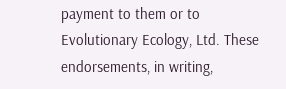payment to them or to Evolutionary Ecology, Ltd. These endorsements, in writing,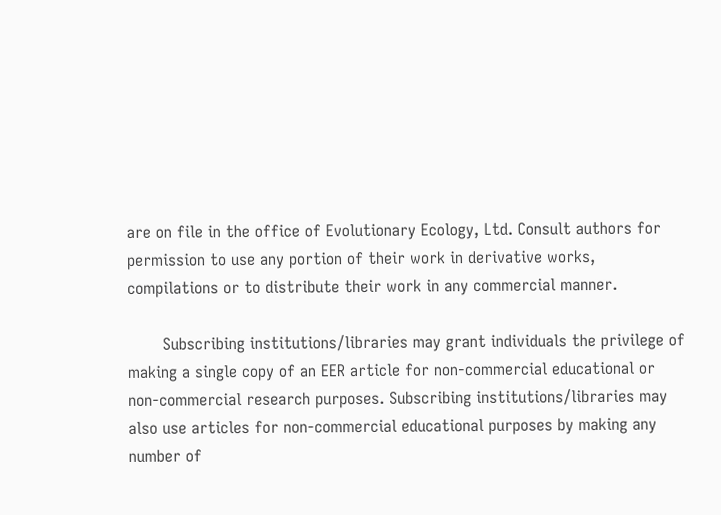are on file in the office of Evolutionary Ecology, Ltd. Consult authors for permission to use any portion of their work in derivative works, compilations or to distribute their work in any commercial manner.

       Subscribing institutions/libraries may grant individuals the privilege of making a single copy of an EER article for non-commercial educational or non-commercial research purposes. Subscribing institutions/libraries may also use articles for non-commercial educational purposes by making any number of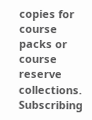copies for course packs or course reserve collections. Subscribing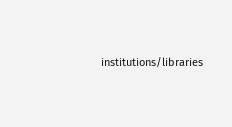institutions/libraries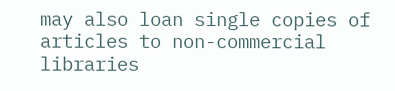may also loan single copies of articles to non-commercial libraries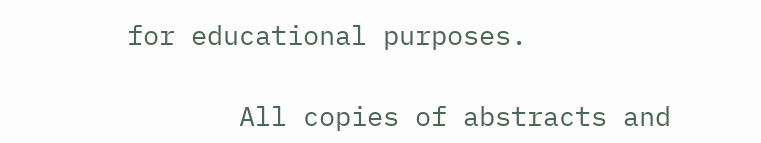for educational purposes.

       All copies of abstracts and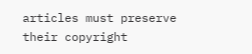articles must preserve their copyright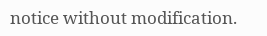notice without modification.